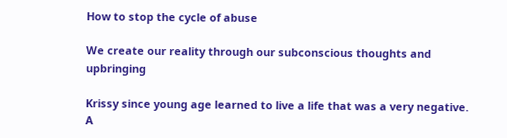How to stop the cycle of abuse

We create our reality through our subconscious thoughts and upbringing

Krissy since young age learned to live a life that was a very negative. A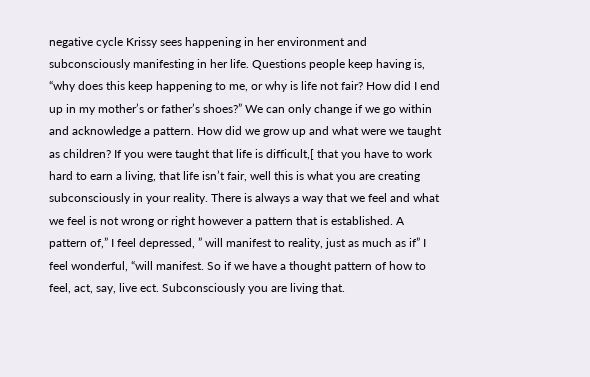negative cycle Krissy sees happening in her environment and subconsciously manifesting in her life. Questions people keep having is, “why does this keep happening to me, or why is life not fair? How did I end up in my mother’s or father’s shoes?” We can only change if we go within and acknowledge a pattern. How did we grow up and what were we taught as children? If you were taught that life is difficult,[ that you have to work hard to earn a living, that life isn’t fair, well this is what you are creating subconsciously in your reality. There is always a way that we feel and what we feel is not wrong or right however a pattern that is established. A pattern of,” I feel depressed, ” will manifest to reality, just as much as if” I feel wonderful, “will manifest. So if we have a thought pattern of how to feel, act, say, live ect. Subconsciously you are living that.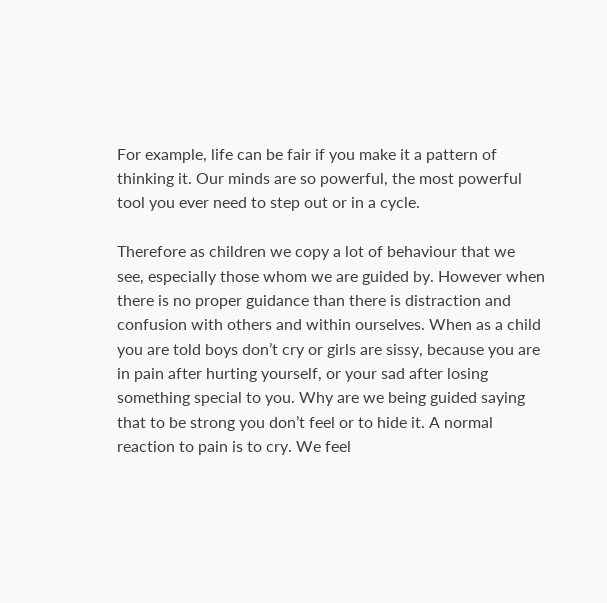For example, life can be fair if you make it a pattern of thinking it. Our minds are so powerful, the most powerful tool you ever need to step out or in a cycle.

Therefore as children we copy a lot of behaviour that we see, especially those whom we are guided by. However when there is no proper guidance than there is distraction and confusion with others and within ourselves. When as a child you are told boys don’t cry or girls are sissy, because you are in pain after hurting yourself, or your sad after losing something special to you. Why are we being guided saying that to be strong you don’t feel or to hide it. A normal reaction to pain is to cry. We feel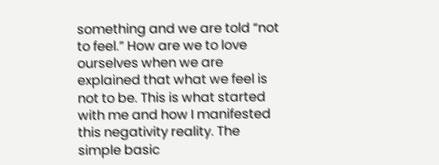something and we are told “not to feel.” How are we to love ourselves when we are explained that what we feel is not to be. This is what started with me and how I manifested this negativity reality. The simple basic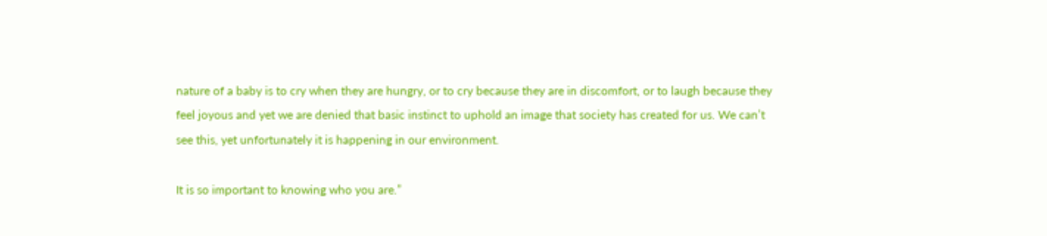nature of a baby is to cry when they are hungry, or to cry because they are in discomfort, or to laugh because they feel joyous and yet we are denied that basic instinct to uphold an image that society has created for us. We can’t see this, yet unfortunately it is happening in our environment.

It is so important to knowing who you are.”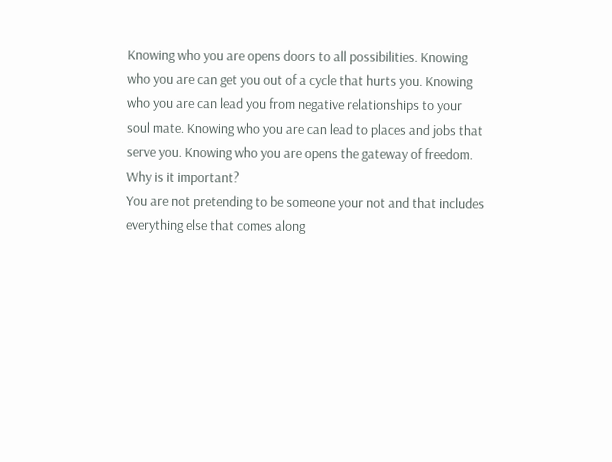Knowing who you are opens doors to all possibilities. Knowing who you are can get you out of a cycle that hurts you. Knowing who you are can lead you from negative relationships to your soul mate. Knowing who you are can lead to places and jobs that serve you. Knowing who you are opens the gateway of freedom.
Why is it important?
You are not pretending to be someone your not and that includes everything else that comes along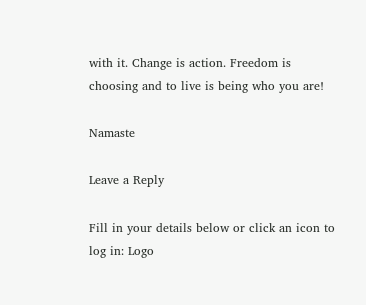with it. Change is action. Freedom is choosing and to live is being who you are!

Namaste

Leave a Reply

Fill in your details below or click an icon to log in: Logo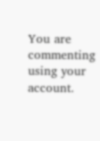You are commenting using your account.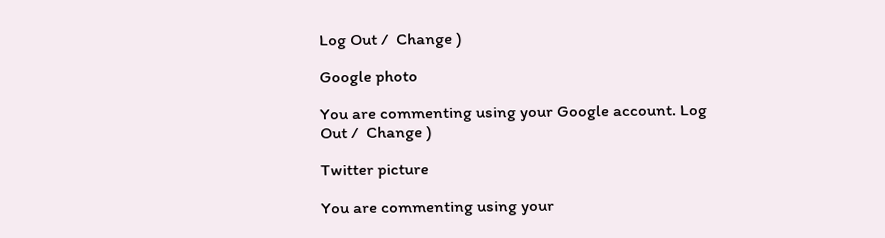Log Out /  Change )

Google photo

You are commenting using your Google account. Log Out /  Change )

Twitter picture

You are commenting using your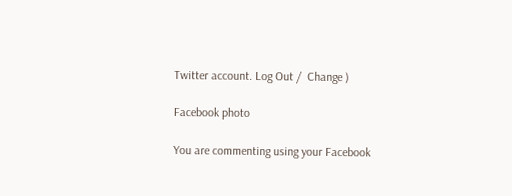Twitter account. Log Out /  Change )

Facebook photo

You are commenting using your Facebook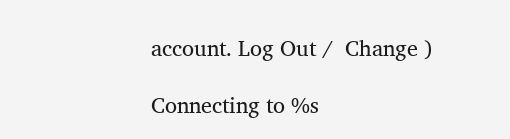account. Log Out /  Change )

Connecting to %s